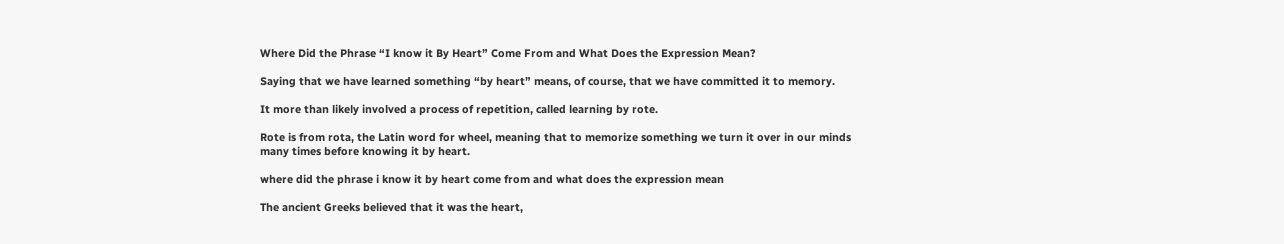Where Did the Phrase “I know it By Heart” Come From and What Does the Expression Mean?

Saying that we have learned something “by heart” means, of course, that we have committed it to memory.

It more than likely involved a process of repetition, called learning by rote.

Rote is from rota, the Latin word for wheel, meaning that to memorize something we turn it over in our minds many times before knowing it by heart.

where did the phrase i know it by heart come from and what does the expression mean

The ancient Greeks believed that it was the heart,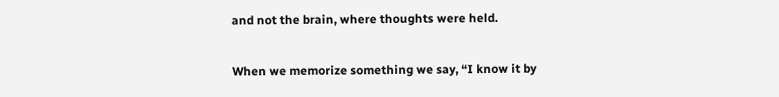and not the brain, where thoughts were held.

When we memorize something we say, “I know it by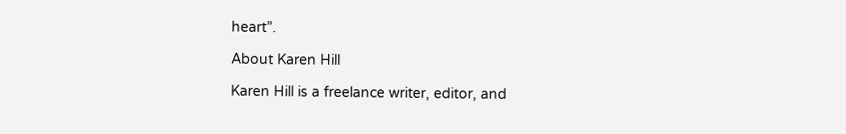heart”.

About Karen Hill

Karen Hill is a freelance writer, editor, and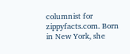columnist for zippyfacts.com. Born in New York, she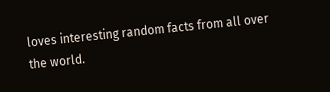loves interesting random facts from all over the world.